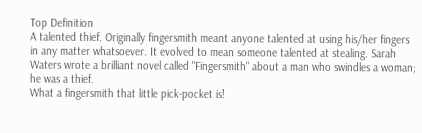Top Definition
A talented thief. Originally fingersmith meant anyone talented at using his/her fingers in any matter whatsoever. It evolved to mean someone talented at stealing. Sarah Waters wrote a brilliant novel called "Fingersmith" about a man who swindles a woman; he was a thief.
What a fingersmith that little pick-pocket is!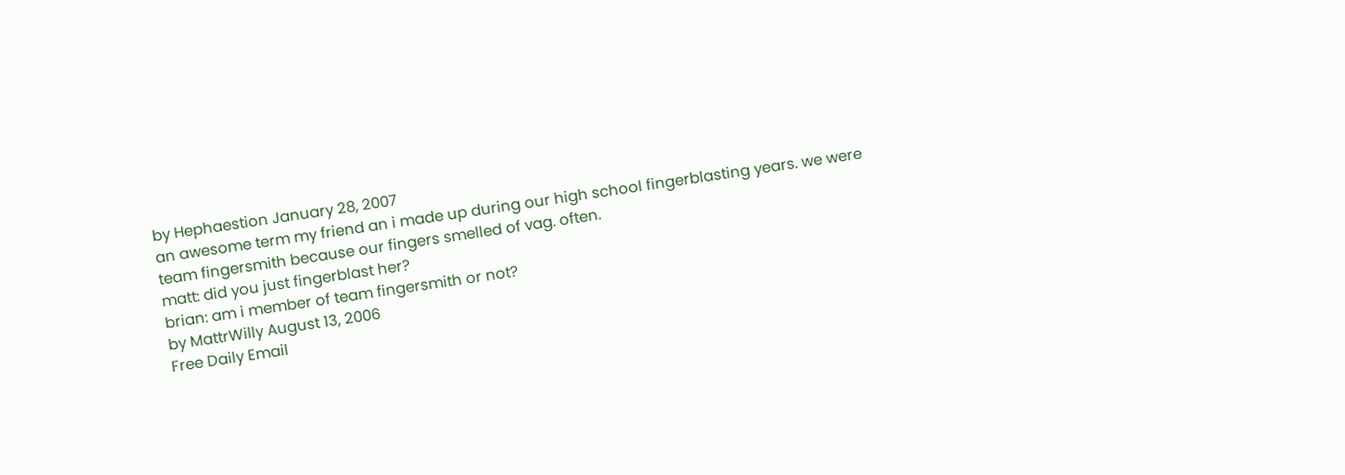by Hephaestion January 28, 2007
an awesome term my friend an i made up during our high school fingerblasting years. we were team fingersmith because our fingers smelled of vag. often.
matt: did you just fingerblast her?
brian: am i member of team fingersmith or not?
by MattrWilly August 13, 2006
Free Daily Email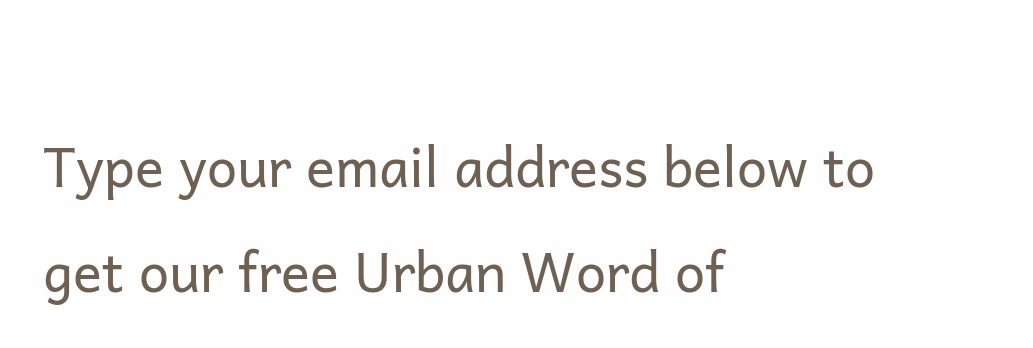Type your email address below to get our free Urban Word of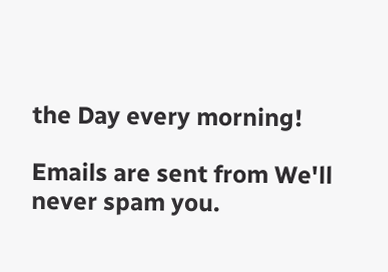the Day every morning!

Emails are sent from We'll never spam you.